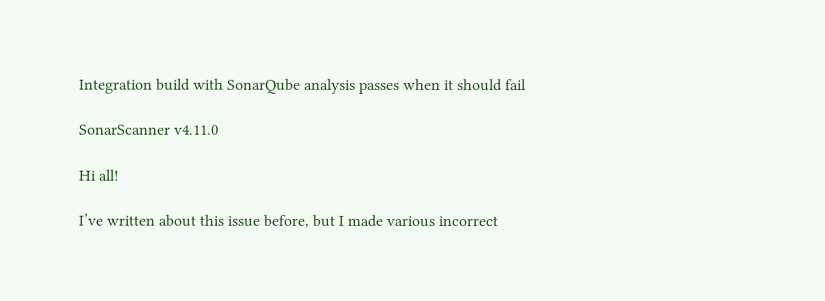Integration build with SonarQube analysis passes when it should fail

SonarScanner v4.11.0

Hi all!

I’ve written about this issue before, but I made various incorrect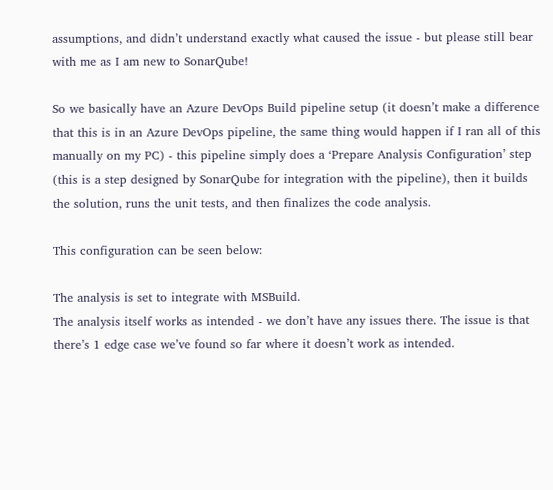assumptions, and didn’t understand exactly what caused the issue - but please still bear with me as I am new to SonarQube!

So we basically have an Azure DevOps Build pipeline setup (it doesn’t make a difference that this is in an Azure DevOps pipeline, the same thing would happen if I ran all of this manually on my PC) - this pipeline simply does a ‘Prepare Analysis Configuration’ step (this is a step designed by SonarQube for integration with the pipeline), then it builds the solution, runs the unit tests, and then finalizes the code analysis.

This configuration can be seen below:

The analysis is set to integrate with MSBuild.
The analysis itself works as intended - we don’t have any issues there. The issue is that there’s 1 edge case we’ve found so far where it doesn’t work as intended.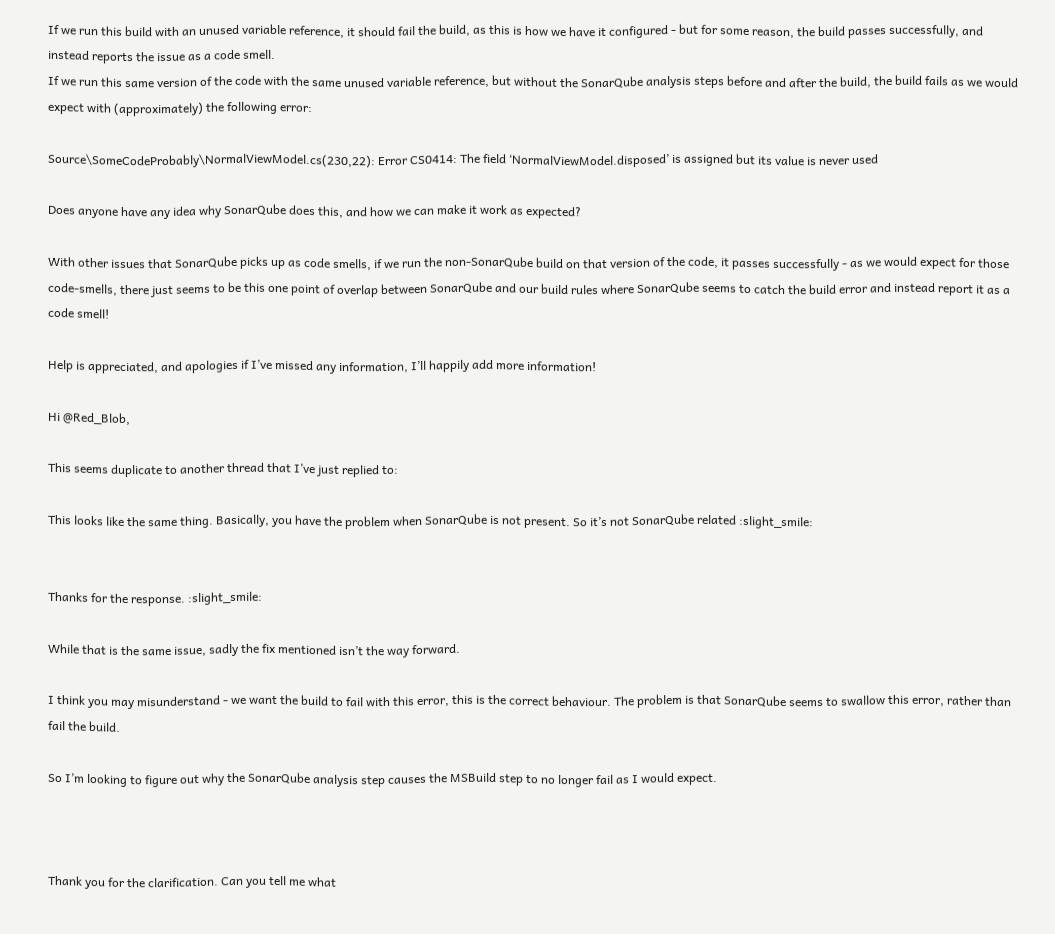If we run this build with an unused variable reference, it should fail the build, as this is how we have it configured - but for some reason, the build passes successfully, and instead reports the issue as a code smell.
If we run this same version of the code with the same unused variable reference, but without the SonarQube analysis steps before and after the build, the build fails as we would expect with (approximately) the following error:

Source\SomeCodeProbably\NormalViewModel.cs(230,22): Error CS0414: The field ‘NormalViewModel.disposed’ is assigned but its value is never used

Does anyone have any idea why SonarQube does this, and how we can make it work as expected?

With other issues that SonarQube picks up as code smells, if we run the non-SonarQube build on that version of the code, it passes successfully - as we would expect for those code-smells, there just seems to be this one point of overlap between SonarQube and our build rules where SonarQube seems to catch the build error and instead report it as a code smell!

Help is appreciated, and apologies if I’ve missed any information, I’ll happily add more information!

Hi @Red_Blob,

This seems duplicate to another thread that I’ve just replied to:

This looks like the same thing. Basically, you have the problem when SonarQube is not present. So it’s not SonarQube related :slight_smile:


Thanks for the response. :slight_smile:

While that is the same issue, sadly the fix mentioned isn’t the way forward.

I think you may misunderstand - we want the build to fail with this error, this is the correct behaviour. The problem is that SonarQube seems to swallow this error, rather than fail the build.

So I’m looking to figure out why the SonarQube analysis step causes the MSBuild step to no longer fail as I would expect.



Thank you for the clarification. Can you tell me what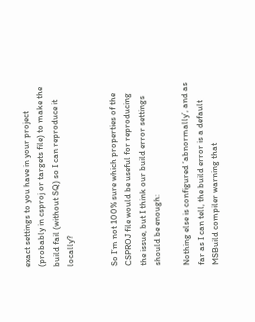exact settings to you have in your project (probably in csproj or targets file) to make the build fail (without SQ) so I can reproduce it locally?


So I’m not 100% sure which properties of the CSPROJ file would be useful for reproducing the issue, but I think our build error settings should be enough:

Nothing else is configured ‘abnormally’, and as far as I can tell, the build error is a default MSBuild compiler warning that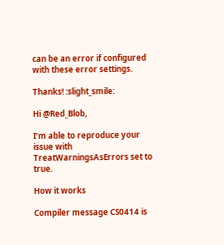can be an error if configured with these error settings.

Thanks! :slight_smile:

Hi @Red_Blob,

I’m able to reproduce your issue with TreatWarningsAsErrors set to true.

How it works

Compiler message CS0414 is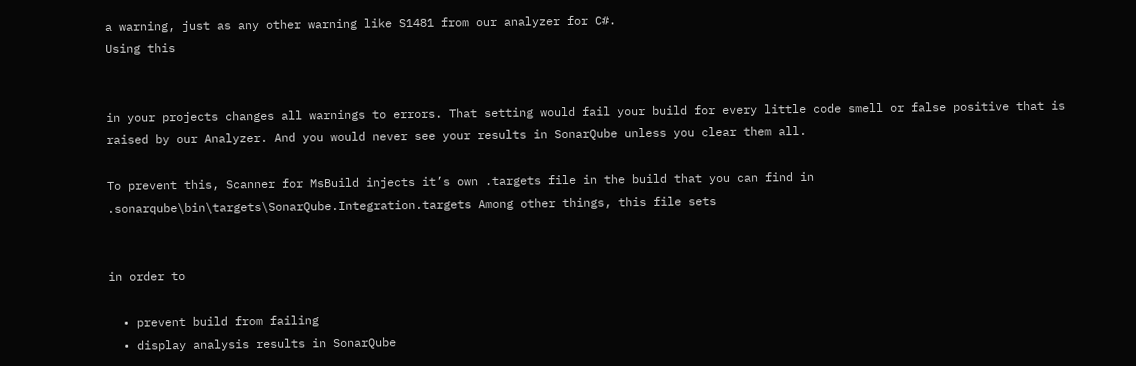a warning, just as any other warning like S1481 from our analyzer for C#.
Using this


in your projects changes all warnings to errors. That setting would fail your build for every little code smell or false positive that is raised by our Analyzer. And you would never see your results in SonarQube unless you clear them all.

To prevent this, Scanner for MsBuild injects it’s own .targets file in the build that you can find in .sonarqube\bin\targets\SonarQube.Integration.targets Among other things, this file sets


in order to

  • prevent build from failing
  • display analysis results in SonarQube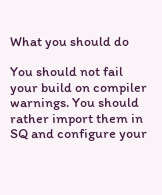What you should do

You should not fail your build on compiler warnings. You should rather import them in SQ and configure your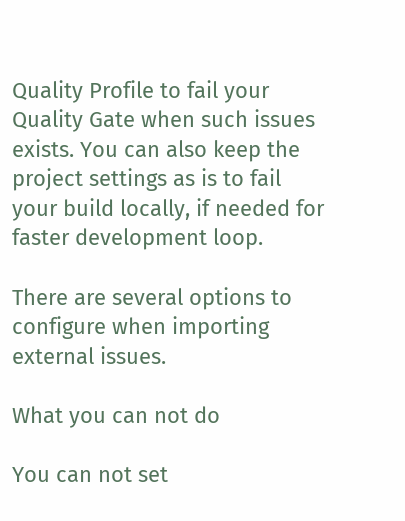Quality Profile to fail your Quality Gate when such issues exists. You can also keep the project settings as is to fail your build locally, if needed for faster development loop.

There are several options to configure when importing external issues.

What you can not do

You can not set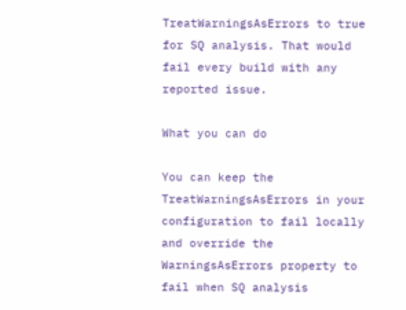TreatWarningsAsErrors to true for SQ analysis. That would fail every build with any reported issue.

What you can do

You can keep the TreatWarningsAsErrors in your configuration to fail locally and override the WarningsAsErrors property to fail when SQ analysis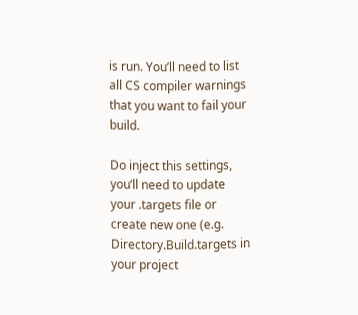is run. You’ll need to list all CS compiler warnings that you want to fail your build.

Do inject this settings, you’ll need to update your .targets file or create new one (e.g. Directory.Build.targets in your project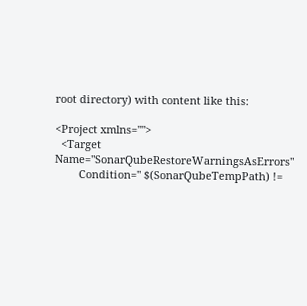root directory) with content like this:

<Project xmlns="">
  <Target Name="SonarQubeRestoreWarningsAsErrors"
        Condition=" $(SonarQubeTempPath) !=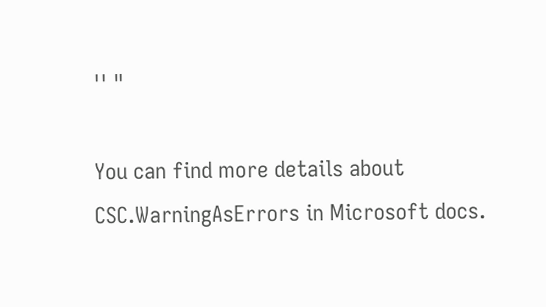'' "

You can find more details about CSC.WarningAsErrors in Microsoft docs.